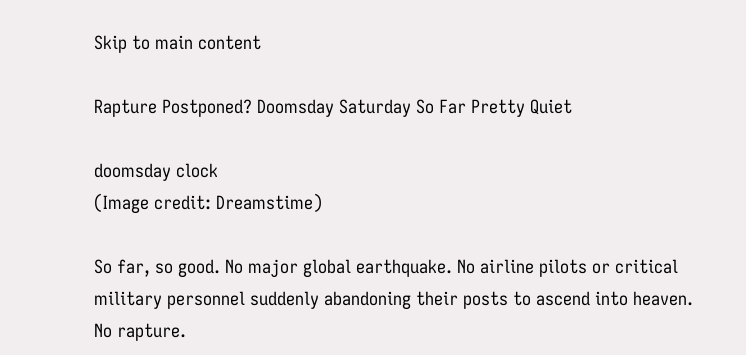Skip to main content

Rapture Postponed? Doomsday Saturday So Far Pretty Quiet

doomsday clock
(Image credit: Dreamstime)

So far, so good. No major global earthquake. No airline pilots or critical military personnel suddenly abandoning their posts to ascend into heaven. No rapture.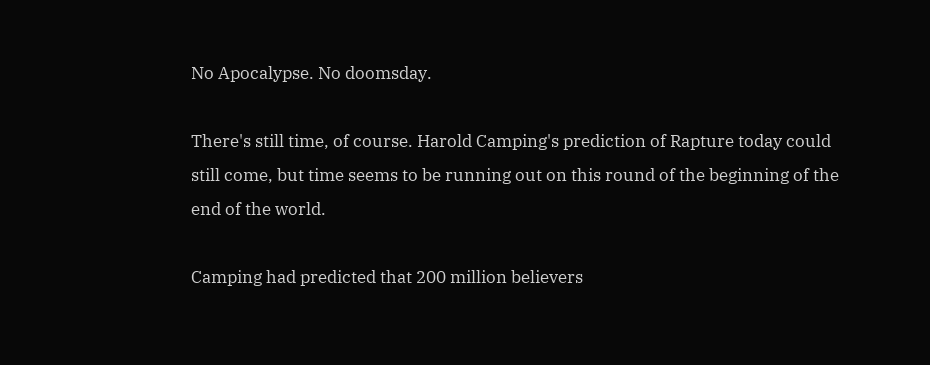No Apocalypse. No doomsday.

There's still time, of course. Harold Camping's prediction of Rapture today could still come, but time seems to be running out on this round of the beginning of the end of the world.

Camping had predicted that 200 million believers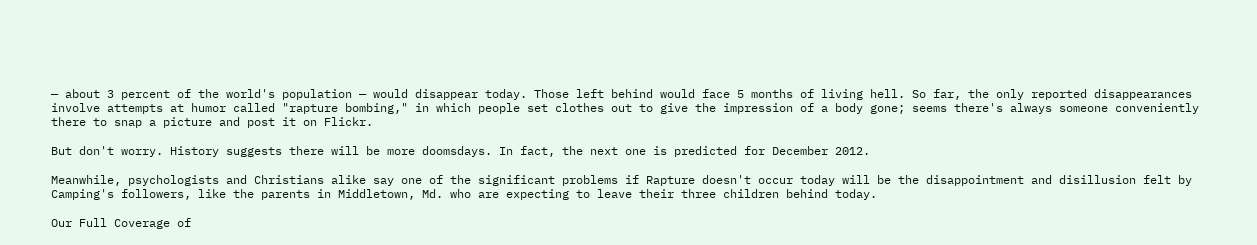— about 3 percent of the world's population — would disappear today. Those left behind would face 5 months of living hell. So far, the only reported disappearances involve attempts at humor called "rapture bombing," in which people set clothes out to give the impression of a body gone; seems there's always someone conveniently there to snap a picture and post it on Flickr.

But don't worry. History suggests there will be more doomsdays. In fact, the next one is predicted for December 2012.

Meanwhile, psychologists and Christians alike say one of the significant problems if Rapture doesn't occur today will be the disappointment and disillusion felt by Camping's followers, like the parents in Middletown, Md. who are expecting to leave their three children behind today.

Our Full Coverage of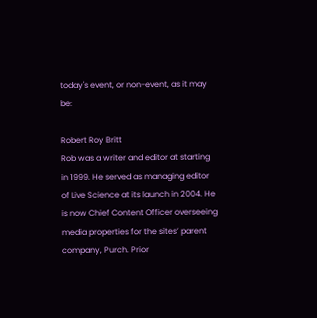today's event, or non-event, as it may be:

Robert Roy Britt
Rob was a writer and editor at starting in 1999. He served as managing editor of Live Science at its launch in 2004. He is now Chief Content Officer overseeing media properties for the sites’ parent company, Purch. Prior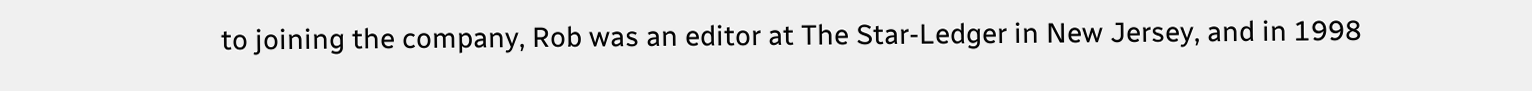to joining the company, Rob was an editor at The Star-Ledger in New Jersey, and in 1998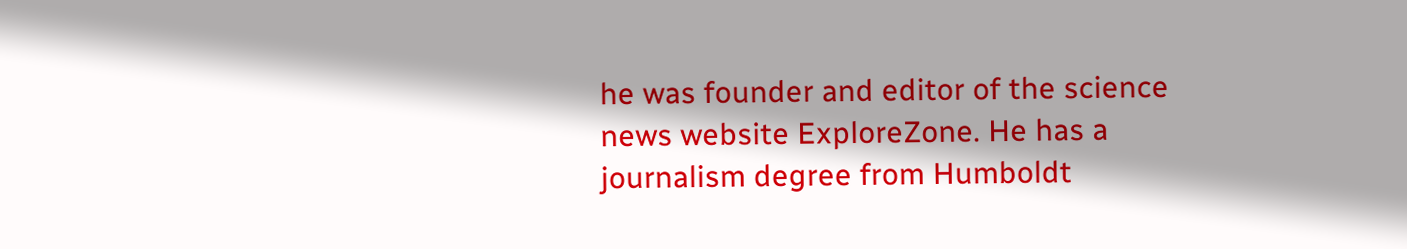he was founder and editor of the science news website ExploreZone. He has a journalism degree from Humboldt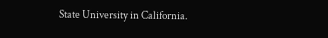State University in California.